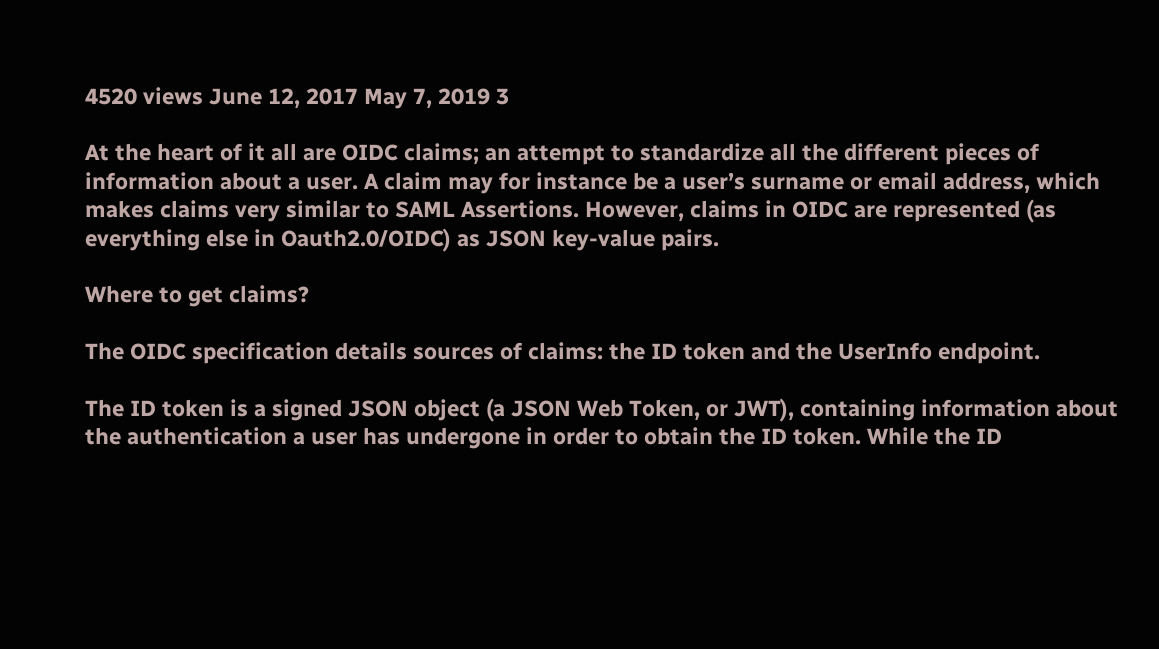4520 views June 12, 2017 May 7, 2019 3

At the heart of it all are OIDC claims; an attempt to standardize all the different pieces of information about a user. A claim may for instance be a user’s surname or email address, which makes claims very similar to SAML Assertions. However, claims in OIDC are represented (as everything else in Oauth2.0/OIDC) as JSON key-value pairs.

Where to get claims?

The OIDC specification details sources of claims: the ID token and the UserInfo endpoint.

The ID token is a signed JSON object (a JSON Web Token, or JWT), containing information about the authentication a user has undergone in order to obtain the ID token. While the ID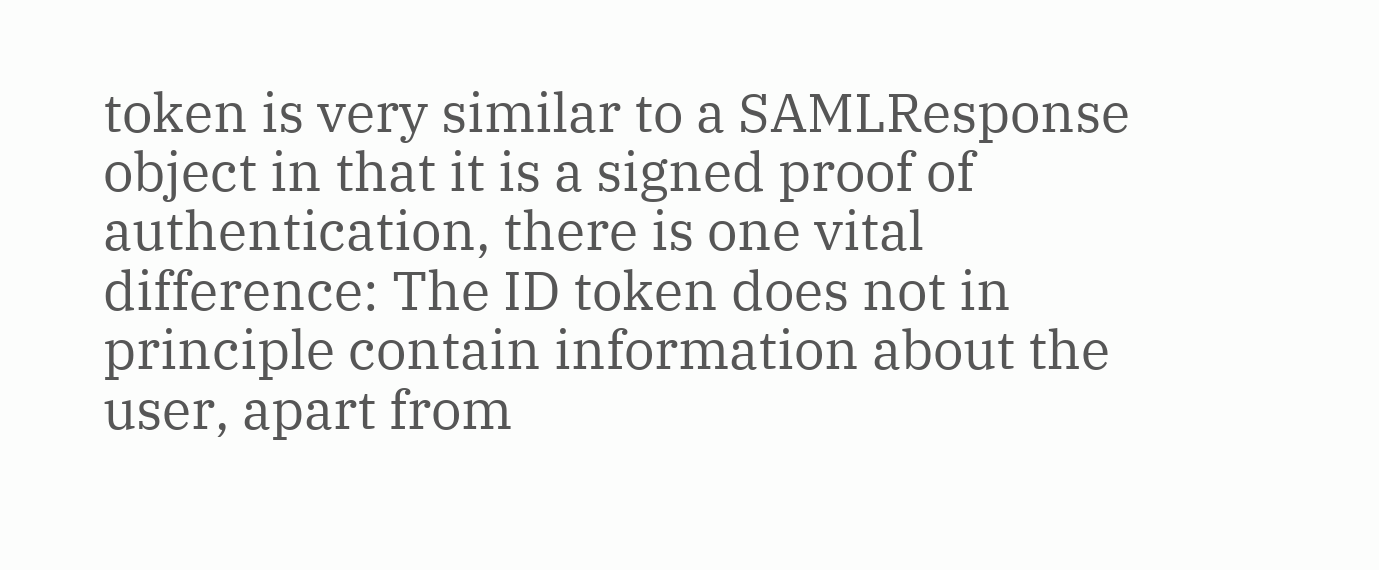token is very similar to a SAMLResponse object in that it is a signed proof of authentication, there is one vital difference: The ID token does not in principle contain information about the user, apart from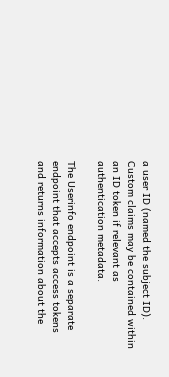a user ID (named the subject ID). Custom claims may be contained within an ID token if relevant as authentication metadata.

The Userinfo endpoint is a separate endpoint that accepts access tokens and returns information about the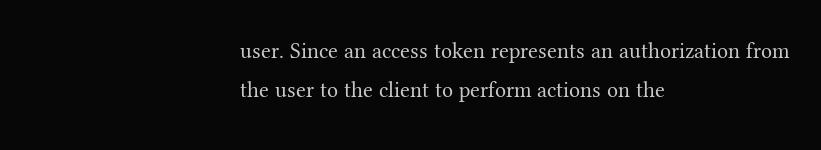user. Since an access token represents an authorization from the user to the client to perform actions on the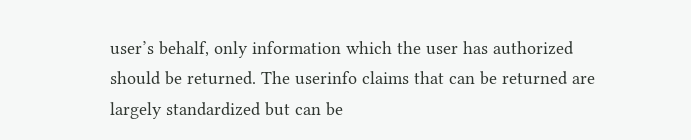user’s behalf, only information which the user has authorized should be returned. The userinfo claims that can be returned are largely standardized but can be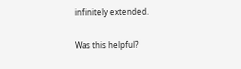infinitely extended.

Was this helpful?